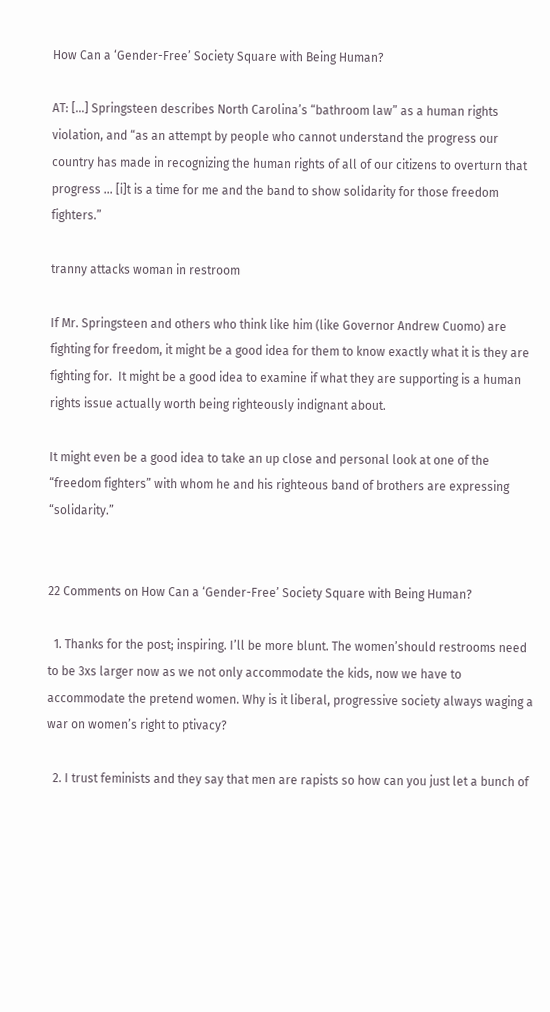How Can a ‘Gender-Free’ Society Square with Being Human?

AT: […] Springsteen describes North Carolina’s “bathroom law” as a human rights violation, and “as an attempt by people who cannot understand the progress our country has made in recognizing the human rights of all of our citizens to overturn that progress … [i]t is a time for me and the band to show solidarity for those freedom fighters.”

tranny attacks woman in restroom

If Mr. Springsteen and others who think like him (like Governor Andrew Cuomo) are fighting for freedom, it might be a good idea for them to know exactly what it is they are fighting for.  It might be a good idea to examine if what they are supporting is a human rights issue actually worth being righteously indignant about.

It might even be a good idea to take an up close and personal look at one of the “freedom fighters” with whom he and his righteous band of brothers are expressing “solidarity.”


22 Comments on How Can a ‘Gender-Free’ Society Square with Being Human?

  1. Thanks for the post; inspiring. I’ll be more blunt. The women’should restrooms need to be 3xs larger now as we not only accommodate the kids, now we have to accommodate the pretend women. Why is it liberal, progressive society always waging a war on women’s right to ptivacy?

  2. I trust feminists and they say that men are rapists so how can you just let a bunch of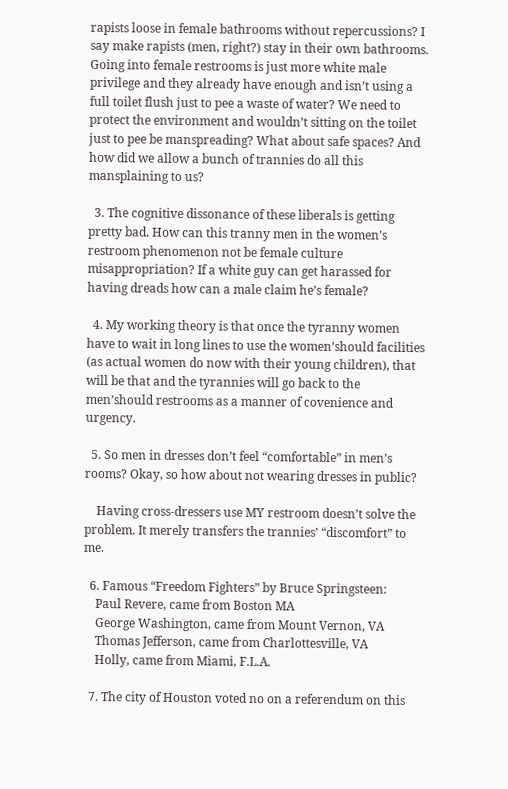rapists loose in female bathrooms without repercussions? I say make rapists (men, right?) stay in their own bathrooms. Going into female restrooms is just more white male privilege and they already have enough and isn’t using a full toilet flush just to pee a waste of water? We need to protect the environment and wouldn’t sitting on the toilet just to pee be manspreading? What about safe spaces? And how did we allow a bunch of trannies do all this mansplaining to us?

  3. The cognitive dissonance of these liberals is getting pretty bad. How can this tranny men in the women’s restroom phenomenon not be female culture misappropriation? If a white guy can get harassed for having dreads how can a male claim he’s female?

  4. My working theory is that once the tyranny women have to wait in long lines to use the women’should facilities (as actual women do now with their young children), that will be that and the tyrannies will go back to the men’should restrooms as a manner of covenience and urgency.

  5. So men in dresses don’t feel “comfortable” in men’s rooms? Okay, so how about not wearing dresses in public?

    Having cross-dressers use MY restroom doesn’t solve the problem. It merely transfers the trannies’ “discomfort” to me.

  6. Famous “Freedom Fighters” by Bruce Springsteen:
    Paul Revere, came from Boston MA
    George Washington, came from Mount Vernon, VA
    Thomas Jefferson, came from Charlottesville, VA
    Holly, came from Miami, F.L.A.

  7. The city of Houston voted no on a referendum on this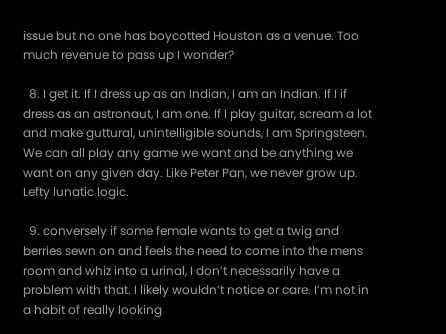issue but no one has boycotted Houston as a venue. Too much revenue to pass up I wonder?

  8. I get it. If I dress up as an Indian, I am an Indian. If I if dress as an astronaut, I am one. If I play guitar, scream a lot and make guttural, unintelligible sounds, I am Springsteen. We can all play any game we want and be anything we want on any given day. Like Peter Pan, we never grow up. Lefty lunatic logic.

  9. conversely if some female wants to get a twig and berries sewn on and feels the need to come into the mens room and whiz into a urinal, I don’t necessarily have a problem with that. I likely wouldn’t notice or care. I’m not in a habit of really looking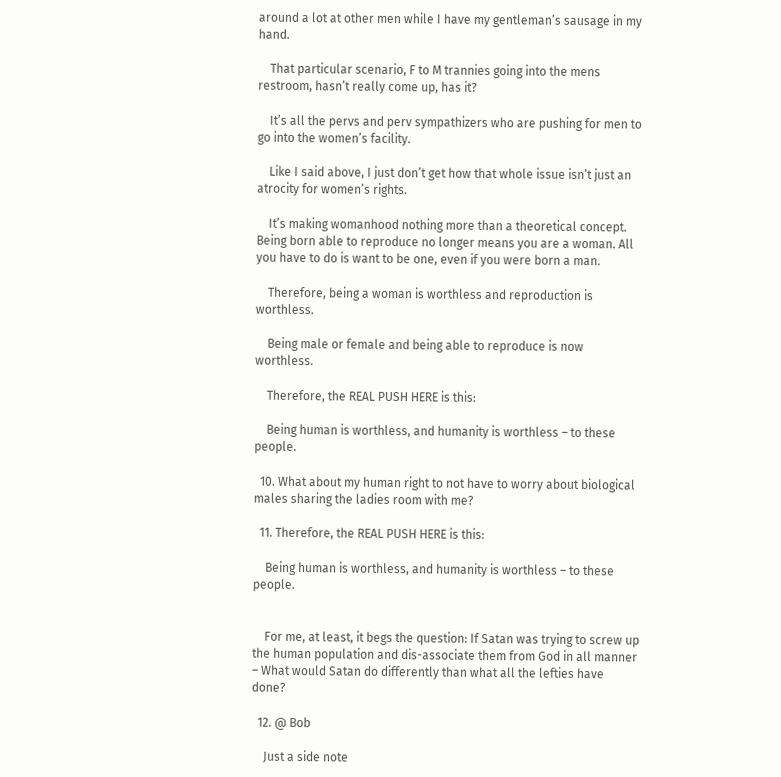around a lot at other men while I have my gentleman’s sausage in my hand.

    That particular scenario, F to M trannies going into the mens restroom, hasn’t really come up, has it?

    It’s all the pervs and perv sympathizers who are pushing for men to go into the women’s facility.

    Like I said above, I just don’t get how that whole issue isn’t just an atrocity for women’s rights.

    It’s making womanhood nothing more than a theoretical concept. Being born able to reproduce no longer means you are a woman. All you have to do is want to be one, even if you were born a man.

    Therefore, being a woman is worthless and reproduction is worthless.

    Being male or female and being able to reproduce is now worthless.

    Therefore, the REAL PUSH HERE is this:

    Being human is worthless, and humanity is worthless – to these people.

  10. What about my human right to not have to worry about biological males sharing the ladies room with me?

  11. Therefore, the REAL PUSH HERE is this:

    Being human is worthless, and humanity is worthless – to these people.


    For me, at least, it begs the question: If Satan was trying to screw up the human population and dis-associate them from God in all manner – What would Satan do differently than what all the lefties have done?

  12. @ Bob

    Just a side note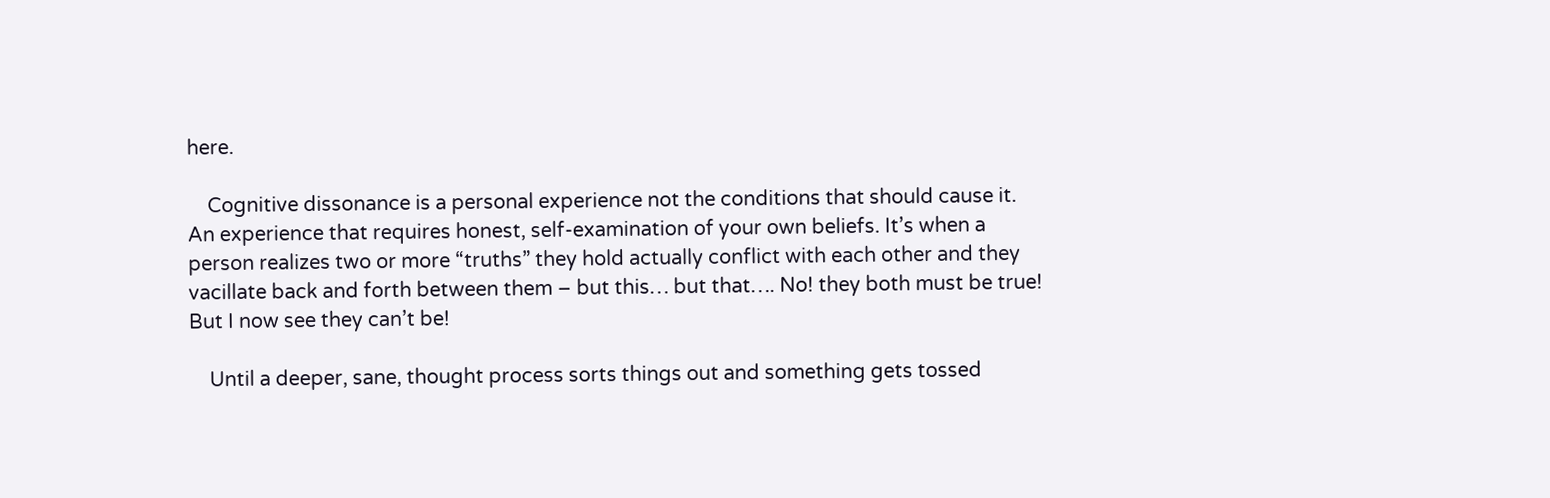here.

    Cognitive dissonance is a personal experience not the conditions that should cause it. An experience that requires honest, self-examination of your own beliefs. It’s when a person realizes two or more “truths” they hold actually conflict with each other and they vacillate back and forth between them – but this… but that…. No! they both must be true! But I now see they can’t be!

    Until a deeper, sane, thought process sorts things out and something gets tossed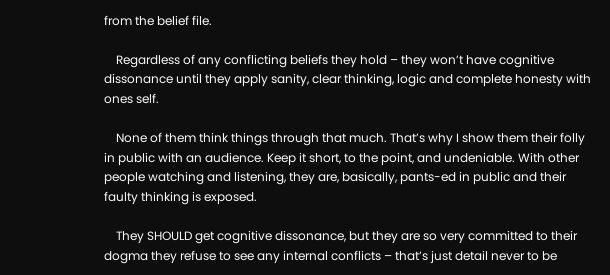from the belief file.

    Regardless of any conflicting beliefs they hold – they won’t have cognitive dissonance until they apply sanity, clear thinking, logic and complete honesty with ones self.

    None of them think things through that much. That’s why I show them their folly in public with an audience. Keep it short, to the point, and undeniable. With other people watching and listening, they are, basically, pants-ed in public and their faulty thinking is exposed.

    They SHOULD get cognitive dissonance, but they are so very committed to their dogma they refuse to see any internal conflicts – that’s just detail never to be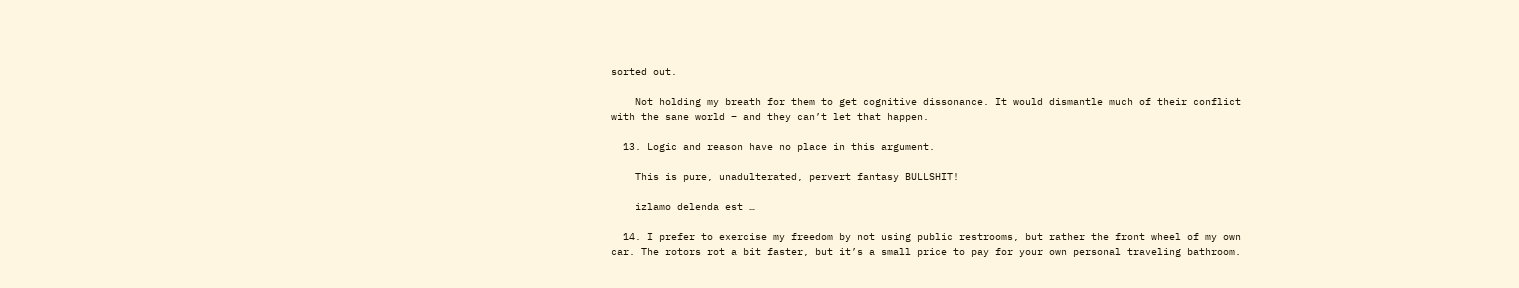sorted out.

    Not holding my breath for them to get cognitive dissonance. It would dismantle much of their conflict with the sane world – and they can’t let that happen.

  13. Logic and reason have no place in this argument.

    This is pure, unadulterated, pervert fantasy BULLSHIT!

    izlamo delenda est …

  14. I prefer to exercise my freedom by not using public restrooms, but rather the front wheel of my own car. The rotors rot a bit faster, but it’s a small price to pay for your own personal traveling bathroom.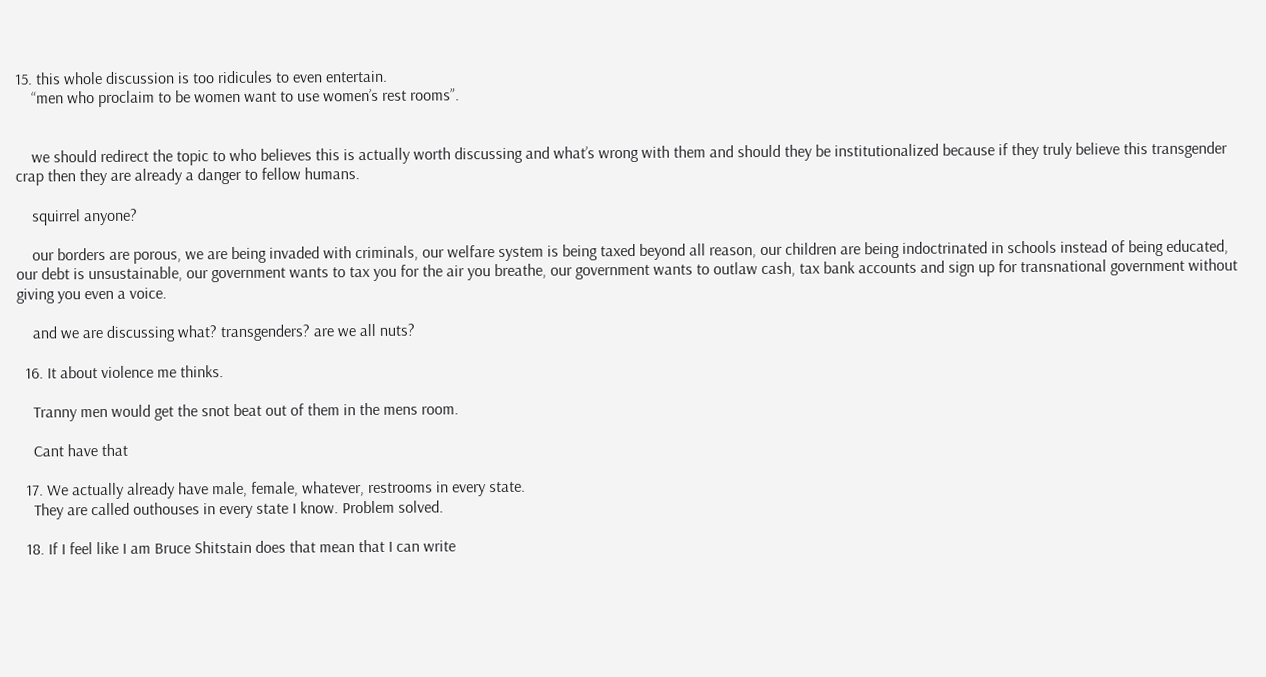15. this whole discussion is too ridicules to even entertain.
    “men who proclaim to be women want to use women’s rest rooms”.


    we should redirect the topic to who believes this is actually worth discussing and what’s wrong with them and should they be institutionalized because if they truly believe this transgender crap then they are already a danger to fellow humans.

    squirrel anyone?

    our borders are porous, we are being invaded with criminals, our welfare system is being taxed beyond all reason, our children are being indoctrinated in schools instead of being educated, our debt is unsustainable, our government wants to tax you for the air you breathe, our government wants to outlaw cash, tax bank accounts and sign up for transnational government without giving you even a voice.

    and we are discussing what? transgenders? are we all nuts?

  16. It about violence me thinks.

    Tranny men would get the snot beat out of them in the mens room.

    Cant have that

  17. We actually already have male, female, whatever, restrooms in every state.
    They are called outhouses in every state I know. Problem solved.

  18. If I feel like I am Bruce Shitstain does that mean that I can write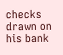checks drawn on his bank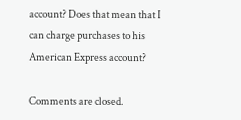account? Does that mean that I can charge purchases to his American Express account?

Comments are closed.